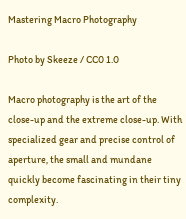Mastering Macro Photography

Photo by Skeeze / CC0 1.0

Macro photography is the art of the close-up and the extreme close-up. With specialized gear and precise control of aperture, the small and mundane quickly become fascinating in their tiny complexity.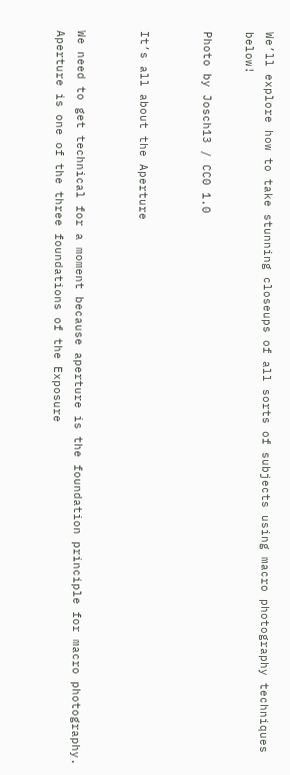We’ll explore how to take stunning closeups of all sorts of subjects using macro photography techniques below!

Photo by Josch13 / CC0 1.0


It’s all about the Aperture


We need to get technical for a moment because aperture is the foundation principle for macro photography. Aperture is one of the three foundations of the Exposure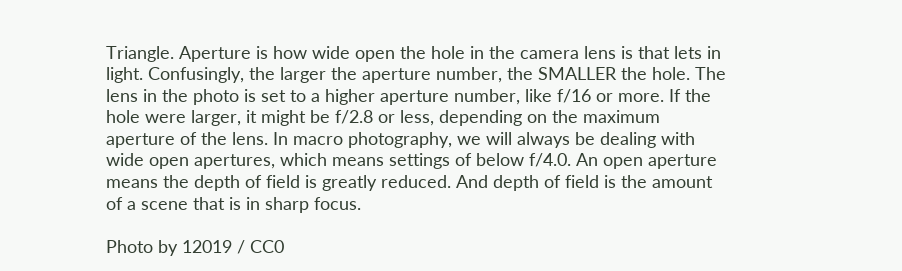Triangle. Aperture is how wide open the hole in the camera lens is that lets in light. Confusingly, the larger the aperture number, the SMALLER the hole. The lens in the photo is set to a higher aperture number, like f/16 or more. If the hole were larger, it might be f/2.8 or less, depending on the maximum aperture of the lens. In macro photography, we will always be dealing with wide open apertures, which means settings of below f/4.0. An open aperture means the depth of field is greatly reduced. And depth of field is the amount of a scene that is in sharp focus.

Photo by 12019 / CC0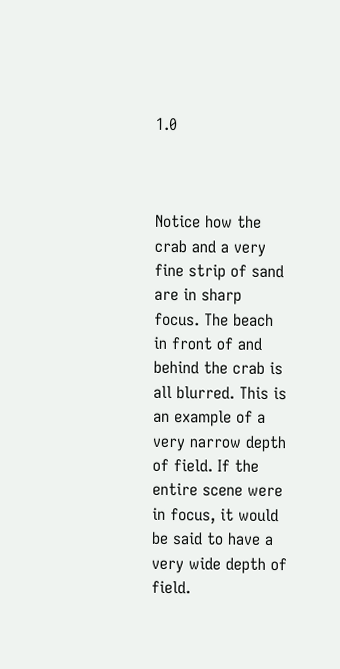1.0



Notice how the crab and a very fine strip of sand are in sharp focus. The beach in front of and behind the crab is all blurred. This is an example of a very narrow depth of field. If the entire scene were in focus, it would be said to have a very wide depth of field.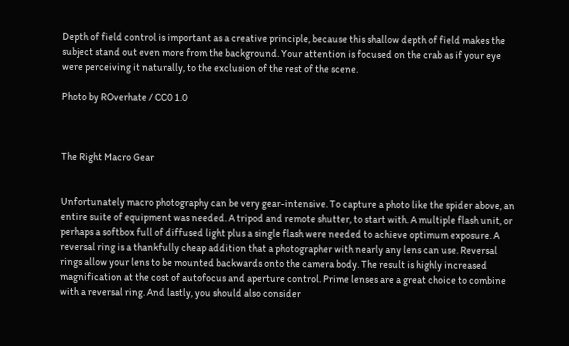Depth of field control is important as a creative principle, because this shallow depth of field makes the subject stand out even more from the background. Your attention is focused on the crab as if your eye were perceiving it naturally, to the exclusion of the rest of the scene.

Photo by ROverhate / CC0 1.0



The Right Macro Gear


Unfortunately macro photography can be very gear-intensive. To capture a photo like the spider above, an entire suite of equipment was needed. A tripod and remote shutter, to start with. A multiple flash unit, or perhaps a softbox full of diffused light plus a single flash were needed to achieve optimum exposure. A reversal ring is a thankfully cheap addition that a photographer with nearly any lens can use. Reversal rings allow your lens to be mounted backwards onto the camera body. The result is highly increased magnification at the cost of autofocus and aperture control. Prime lenses are a great choice to combine with a reversal ring. And lastly, you should also consider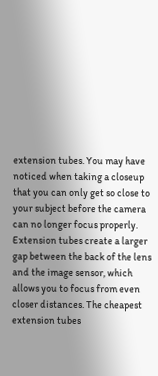extension tubes. You may have noticed when taking a closeup that you can only get so close to your subject before the camera can no longer focus properly. Extension tubes create a larger gap between the back of the lens and the image sensor, which allows you to focus from even closer distances. The cheapest extension tubes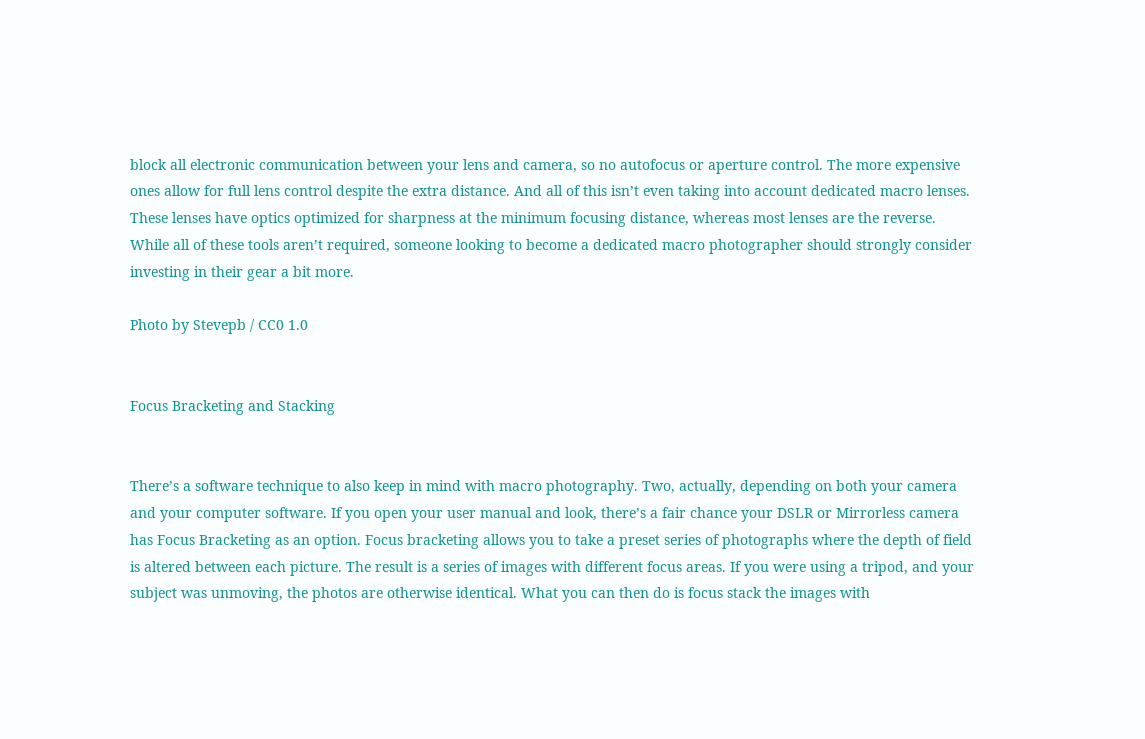block all electronic communication between your lens and camera, so no autofocus or aperture control. The more expensive ones allow for full lens control despite the extra distance. And all of this isn’t even taking into account dedicated macro lenses. These lenses have optics optimized for sharpness at the minimum focusing distance, whereas most lenses are the reverse. While all of these tools aren’t required, someone looking to become a dedicated macro photographer should strongly consider investing in their gear a bit more.

Photo by Stevepb / CC0 1.0


Focus Bracketing and Stacking


There’s a software technique to also keep in mind with macro photography. Two, actually, depending on both your camera and your computer software. If you open your user manual and look, there’s a fair chance your DSLR or Mirrorless camera has Focus Bracketing as an option. Focus bracketing allows you to take a preset series of photographs where the depth of field is altered between each picture. The result is a series of images with different focus areas. If you were using a tripod, and your subject was unmoving, the photos are otherwise identical. What you can then do is focus stack the images with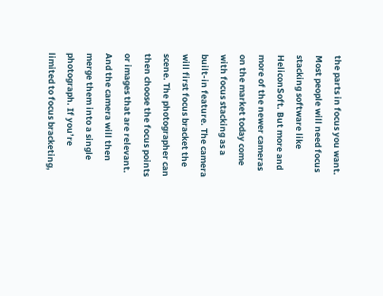the parts in focus you want. Most people will need focus stacking software like HeliconSoft. But more and more of the newer cameras on the market today come with focus stacking as a built-in feature. The camera will first focus bracket the scene. The photographer can then choose the focus points or images that are relevant. And the camera will then merge them into a single photograph. If you’re limited to focus bracketing,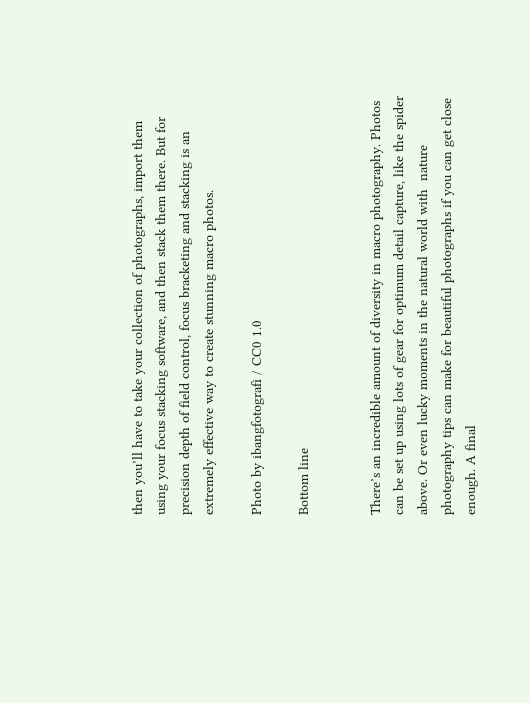then you’ll have to take your collection of photographs, import them using your focus stacking software, and then stack them there. But for precision depth of field control, focus bracketing and stacking is an extremely effective way to create stunning macro photos.

Photo by ibangfotografi / CC0 1.0

Bottom line


There’s an incredible amount of diversity in macro photography. Photos can be set up using lots of gear for optimum detail capture, like the spider above. Or even lucky moments in the natural world with  nature photography tips can make for beautiful photographs if you can get close enough. A final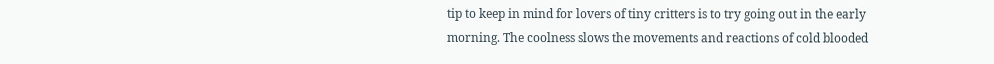tip to keep in mind for lovers of tiny critters is to try going out in the early morning. The coolness slows the movements and reactions of cold blooded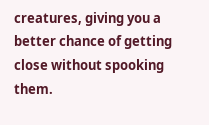creatures, giving you a better chance of getting close without spooking them.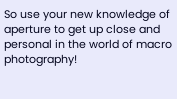So use your new knowledge of aperture to get up close and personal in the world of macro photography!